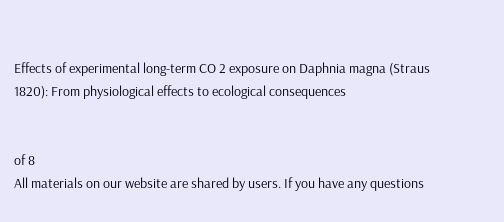Effects of experimental long-term CO 2 exposure on Daphnia magna (Straus 1820): From physiological effects to ecological consequences


of 8
All materials on our website are shared by users. If you have any questions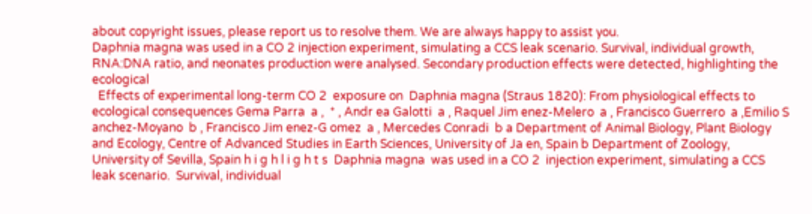about copyright issues, please report us to resolve them. We are always happy to assist you.
Daphnia magna was used in a CO 2 injection experiment, simulating a CCS leak scenario. Survival, individual growth, RNA:DNA ratio, and neonates production were analysed. Secondary production effects were detected, highlighting the ecological
  Effects of experimental long-term CO 2  exposure on  Daphnia magna (Straus 1820): From physiological effects to ecological consequences Gema Parra  a ,  * , Andr ea Galotti  a , Raquel Jim enez-Melero  a , Francisco Guerrero  a ,Emilio S anchez-Moyano  b , Francisco Jim enez-G omez  a , Mercedes Conradi  b a Department of Animal Biology, Plant Biology and Ecology, Centre of Advanced Studies in Earth Sciences, University of Ja en, Spain b Department of Zoology, University of Sevilla, Spain h i g h l i g h t s  Daphnia magna  was used in a CO 2  injection experiment, simulating a CCS leak scenario.  Survival, individual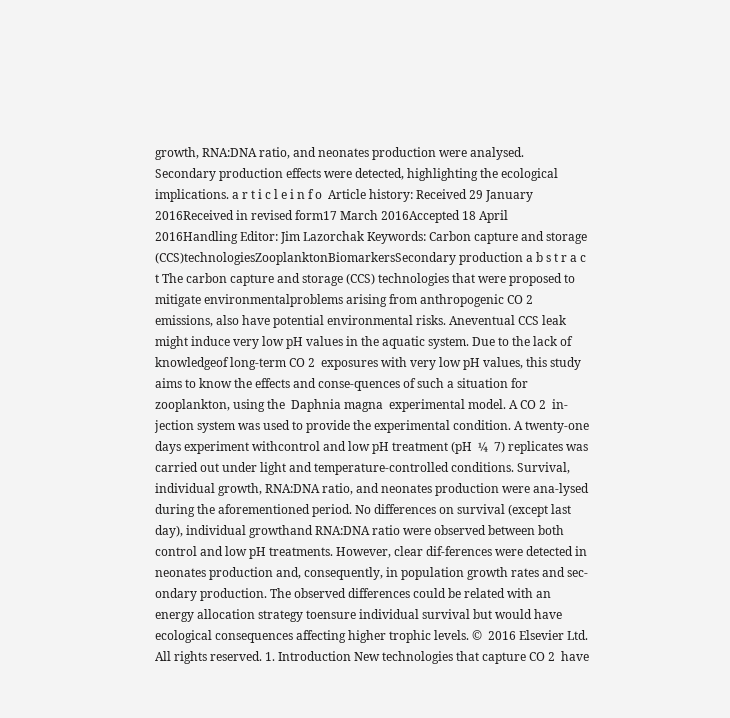growth, RNA:DNA ratio, and neonates production were analysed.  Secondary production effects were detected, highlighting the ecological implications. a r t i c l e i n f o  Article history: Received 29 January 2016Received in revised form17 March 2016Accepted 18 April 2016Handling Editor: Jim Lazorchak Keywords: Carbon capture and storage (CCS)technologiesZooplanktonBiomarkersSecondary production a b s t r a c t The carbon capture and storage (CCS) technologies that were proposed to mitigate environmentalproblems arising from anthropogenic CO 2  emissions, also have potential environmental risks. Aneventual CCS leak might induce very low pH values in the aquatic system. Due to the lack of knowledgeof long-term CO 2  exposures with very low pH values, this study aims to know the effects and conse-quences of such a situation for zooplankton, using the  Daphnia magna  experimental model. A CO 2  in- jection system was used to provide the experimental condition. A twenty-one days experiment withcontrol and low pH treatment (pH  ¼  7) replicates was carried out under light and temperature-controlled conditions. Survival, individual growth, RNA:DNA ratio, and neonates production were ana-lysed during the aforementioned period. No differences on survival (except last day), individual growthand RNA:DNA ratio were observed between both control and low pH treatments. However, clear dif-ferences were detected in neonates production and, consequently, in population growth rates and sec-ondary production. The observed differences could be related with an energy allocation strategy toensure individual survival but would have ecological consequences affecting higher trophic levels. ©  2016 Elsevier Ltd. All rights reserved. 1. Introduction New technologies that capture CO 2  have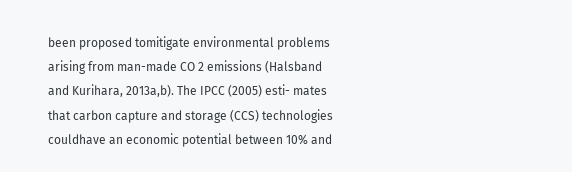been proposed tomitigate environmental problems arising from man-made CO 2 emissions (Halsband and Kurihara, 2013a,b). The IPCC (2005) esti- mates that carbon capture and storage (CCS) technologies couldhave an economic potential between 10% and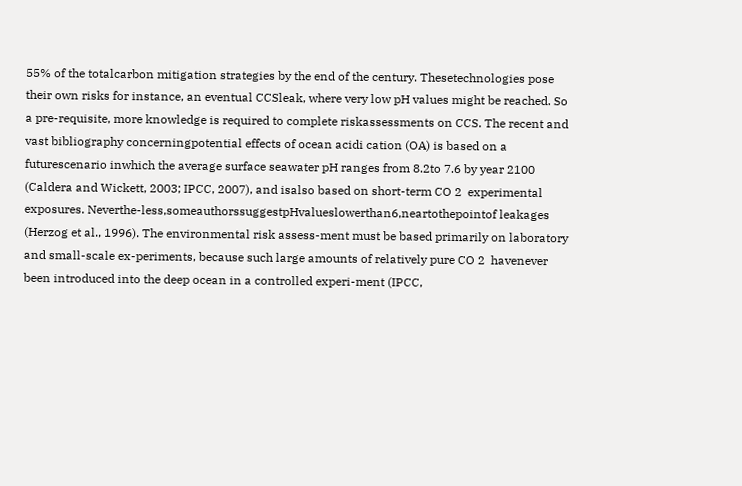55% of the totalcarbon mitigation strategies by the end of the century. Thesetechnologies pose their own risks for instance, an eventual CCSleak, where very low pH values might be reached. So a pre-requisite, more knowledge is required to complete riskassessments on CCS. The recent and vast bibliography concerningpotential effects of ocean acidi cation (OA) is based on a futurescenario inwhich the average surface seawater pH ranges from 8.2to 7.6 by year 2100 (Caldera and Wickett, 2003; IPCC, 2007), and isalso based on short-term CO 2  experimental exposures. Neverthe-less,someauthorssuggestpHvalueslowerthan6,neartothepointof leakages (Herzog et al., 1996). The environmental risk assess-ment must be based primarily on laboratory and small-scale ex-periments, because such large amounts of relatively pure CO 2  havenever been introduced into the deep ocean in a controlled experi-ment (IPCC,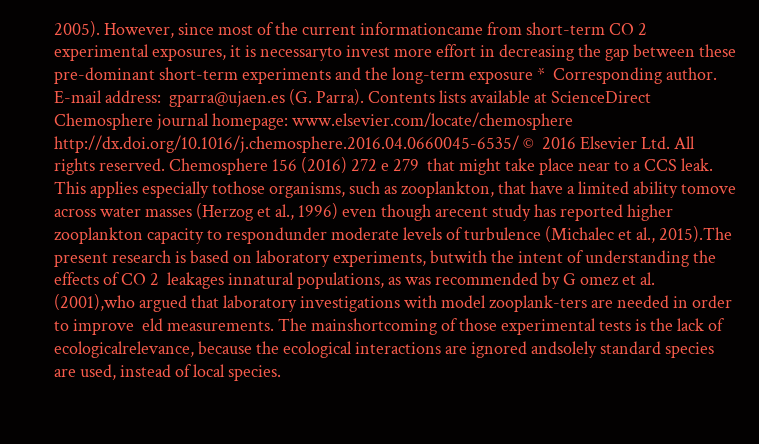2005). However, since most of the current informationcame from short-term CO 2  experimental exposures, it is necessaryto invest more effort in decreasing the gap between these pre-dominant short-term experiments and the long-term exposure *  Corresponding author. E-mail address:  gparra@ujaen.es (G. Parra). Contents lists available at ScienceDirect Chemosphere journal homepage: www.elsevier.com/locate/chemosphere http://dx.doi.org/10.1016/j.chemosphere.2016.04.0660045-6535/ ©  2016 Elsevier Ltd. All rights reserved. Chemosphere 156 (2016) 272 e 279  that might take place near to a CCS leak. This applies especially tothose organisms, such as zooplankton, that have a limited ability tomove across water masses (Herzog et al., 1996) even though arecent study has reported higher zooplankton capacity to respondunder moderate levels of turbulence (Michalec et al., 2015).The present research is based on laboratory experiments, butwith the intent of understanding the effects of CO 2  leakages innatural populations, as was recommended by G omez et al. (2001),who argued that laboratory investigations with model zooplank-ters are needed in order to improve  eld measurements. The mainshortcoming of those experimental tests is the lack of ecologicalrelevance, because the ecological interactions are ignored andsolely standard species are used, instead of local species.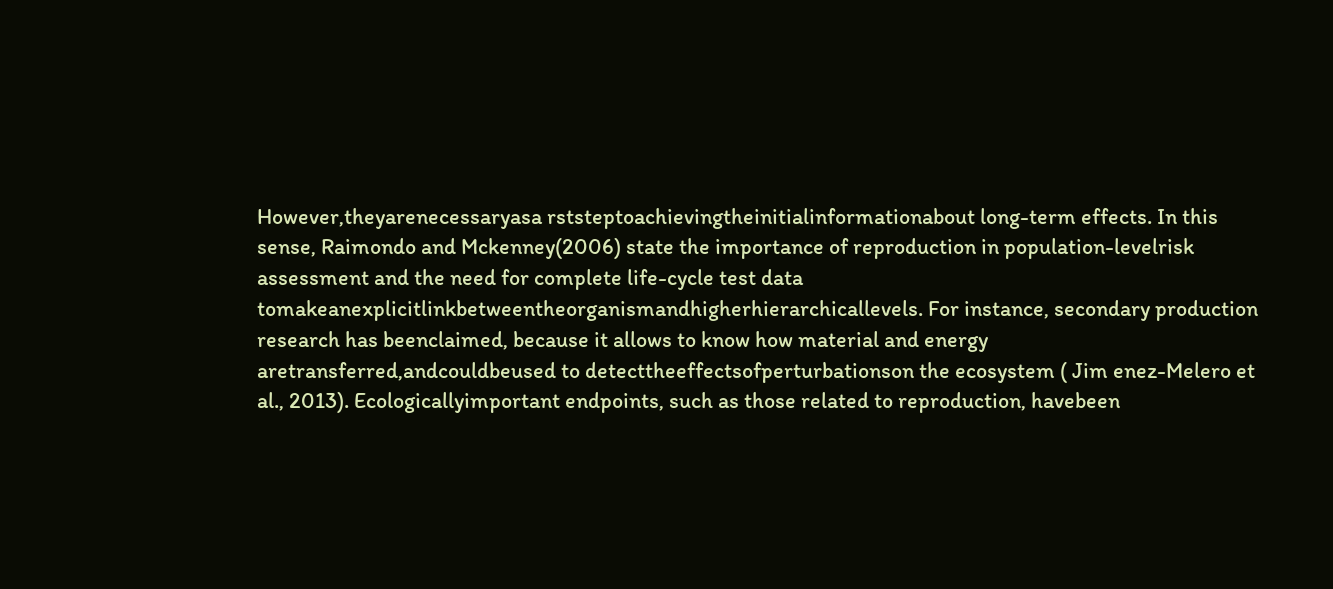However,theyarenecessaryasa rststeptoachievingtheinitialinformationabout long-term effects. In this sense, Raimondo and Mckenney(2006) state the importance of reproduction in population-levelrisk assessment and the need for complete life-cycle test data tomakeanexplicitlinkbetweentheorganismandhigherhierarchicallevels. For instance, secondary production research has beenclaimed, because it allows to know how material and energy aretransferred,andcouldbeused to detecttheeffectsofperturbationson the ecosystem ( Jim enez-Melero et al., 2013). Ecologicallyimportant endpoints, such as those related to reproduction, havebeen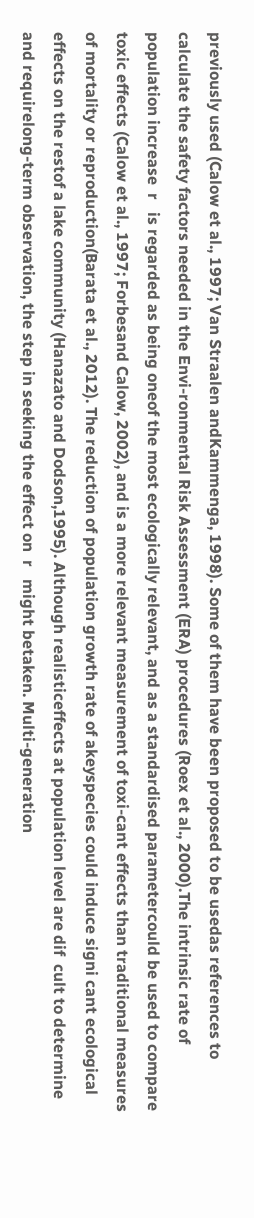previously used (Calow et al., 1997; Van Straalen andKammenga, 1998). Some of them have been proposed to be usedas references to calculate the safety factors needed in the Envi-ronmental Risk Assessment (ERA) procedures (Roex et al., 2000).The intrinsic rate of population increase  r   is regarded as being oneof the most ecologically relevant, and as a standardised parametercould be used to compare toxic effects (Calow et al., 1997; Forbesand Calow, 2002), and is a more relevant measurement of toxi-cant effects than traditional measures of mortality or reproduction(Barata et al., 2012). The reduction of population growth rate of akeyspecies could induce signi cant ecological effects on the restof a lake community (Hanazato and Dodson,1995). Although realisticeffects at population level are dif  cult to determine and requirelong-term observation, the step in seeking the effect on  r   might betaken. Multi-generation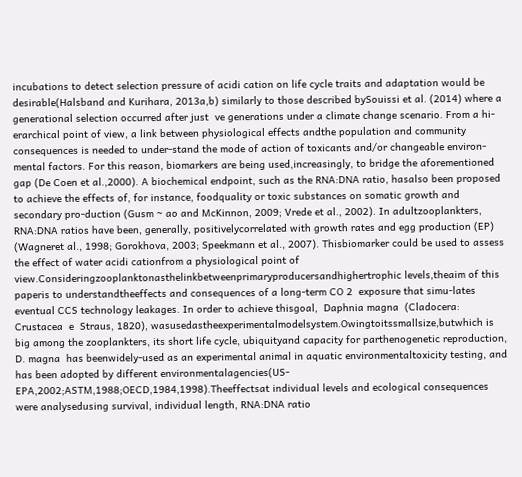incubations to detect selection pressure of acidi cation on life cycle traits and adaptation would be desirable(Halsband and Kurihara, 2013a,b) similarly to those described bySouissi et al. (2014) where a generational selection occurred after just  ve generations under a climate change scenario. From a hi-erarchical point of view, a link between physiological effects andthe population and community consequences is needed to under-stand the mode of action of toxicants and/or changeable environ-mental factors. For this reason, biomarkers are being used,increasingly, to bridge the aforementioned gap (De Coen et al.,2000). A biochemical endpoint, such as the RNA:DNA ratio, hasalso been proposed to achieve the effects of, for instance, foodquality or toxic substances on somatic growth and secondary pro-duction (Gusm ~ ao and McKinnon, 2009; Vrede et al., 2002). In adultzooplankters, RNA:DNA ratios have been, generally, positivelycorrelated with growth rates and egg production (EP) (Wagneret al., 1998; Gorokhova, 2003; Speekmann et al., 2007). Thisbiomarker could be used to assess the effect of water acidi cationfrom a physiological point of view.Consideringzooplanktonasthelinkbetweenprimaryproducersandhighertrophic levels,theaim of this paperis to understandtheeffects and consequences of a long-term CO 2  exposure that simu-lates eventual CCS technology leakages. In order to achieve thisgoal,  Daphnia magna  (Cladocera: Crustacea  e  Straus, 1820), wasusedastheexperimentalmodelsystem.Owingtoitssmallsize,butwhich is big among the zooplankters, its short life cycle, ubiquityand capacity for parthenogenetic reproduction,  D. magna  has beenwidely-used as an experimental animal in aquatic environmentaltoxicity testing, and has been adopted by different environmentalagencies(US-EPA,2002;ASTM,1988;OECD,1984,1998).Theeffectsat individual levels and ecological consequences were analysedusing survival, individual length, RNA:DNA ratio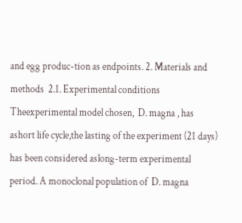and egg produc-tion as endpoints. 2. Materials and methods  2.1. Experimental conditions Theexperimental model chosen,  D. magna , has ashort life cycle,the lasting of the experiment (21 days) has been considered aslong-term experimental period. A monoclonal population of  D. magna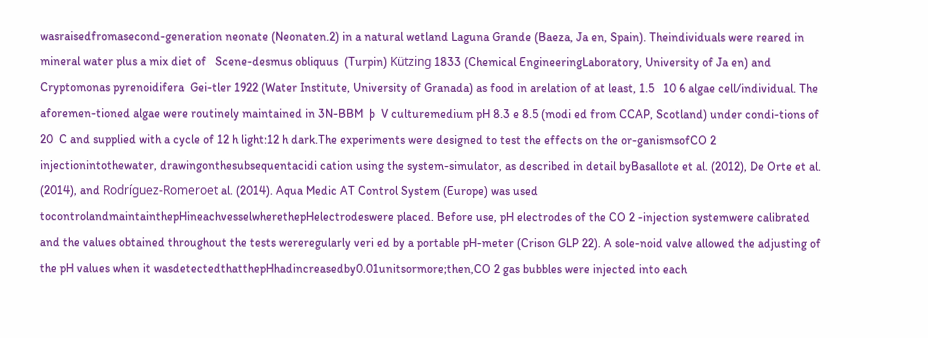wasraisedfromasecond-generation neonate (Neonaten.2) in a natural wetland Laguna Grande (Baeza, Ja en, Spain). Theindividuals were reared in mineral water plus a mix diet of   Scene-desmus obliquus  (Turpin) Kützing 1833 (Chemical EngineeringLaboratory, University of Ja en) and  Cryptomonas pyrenoidifera  Gei-tler 1922 (Water Institute, University of Granada) as food in arelation of at least, 1.5   10 6 algae cell/individual. The aforemen-tioned algae were routinely maintained in 3N-BBM  þ  V culturemedium pH 8.3 e 8.5 (modi ed from CCAP, Scotland) under condi-tions of 20  C and supplied with a cycle of 12 h light:12 h dark.The experiments were designed to test the effects on the or-ganismsofCO 2 injectionintothewater, drawingonthesubsequentacidi cation using the system-simulator, as described in detail byBasallote et al. (2012), De Orte et al. (2014), and Rodríguez-Romeroet al. (2014). Aqua Medic AT Control System (Europe) was used tocontrolandmaintainthepHineachvesselwherethepHelectrodeswere placed. Before use, pH electrodes of the CO 2 -injection systemwere calibrated and the values obtained throughout the tests wereregularly veri ed by a portable pH-meter (Crison GLP 22). A sole-noid valve allowed the adjusting of the pH values when it wasdetectedthatthepHhadincreasedby0.01unitsormore;then,CO 2 gas bubbles were injected into each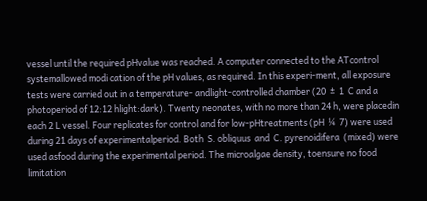vessel until the required pHvalue was reached. A computer connected to the ATcontrol systemallowed modi cation of the pH values, as required. In this experi-ment, all exposure tests were carried out in a temperature- andlight-controlled chamber (20  ±  1  C and a photoperiod of 12:12 hlight:dark). Twenty neonates, with no more than 24 h, were placedin each 2 L vessel. Four replicates for control and for low-pHtreatments (pH  ¼  7) were used during 21 days of experimentalperiod. Both  S. obliquus  and  C. pyrenoidifera  (mixed) were used asfood during the experimental period. The microalgae density, toensure no food limitation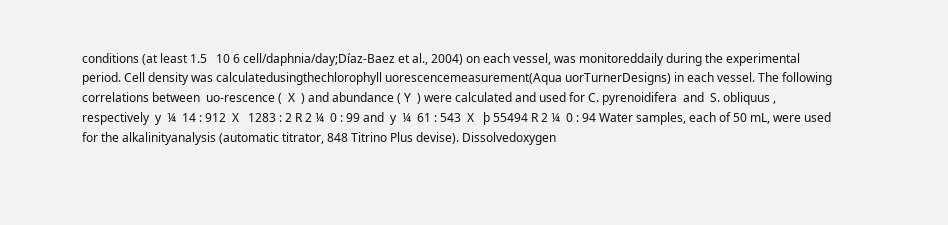conditions (at least 1.5   10 6 cell/daphnia/day;Díaz-Baez et al., 2004) on each vessel, was monitoreddaily during the experimental period. Cell density was calculatedusingthechlorophyll uorescencemeasurement(Aqua uorTurnerDesigns) in each vessel. The following correlations between  uo-rescence (  X  ) and abundance ( Y  ) were calculated and used for C. pyrenoidifera  and  S. obliquus , respectively  y  ¼  14 : 912  X   1283 : 2 R 2 ¼  0 : 99 and  y  ¼  61 : 543  X   þ 55494 R 2 ¼  0 : 94 Water samples, each of 50 mL, were used for the alkalinityanalysis (automatic titrator, 848 Titrino Plus devise). Dissolvedoxygen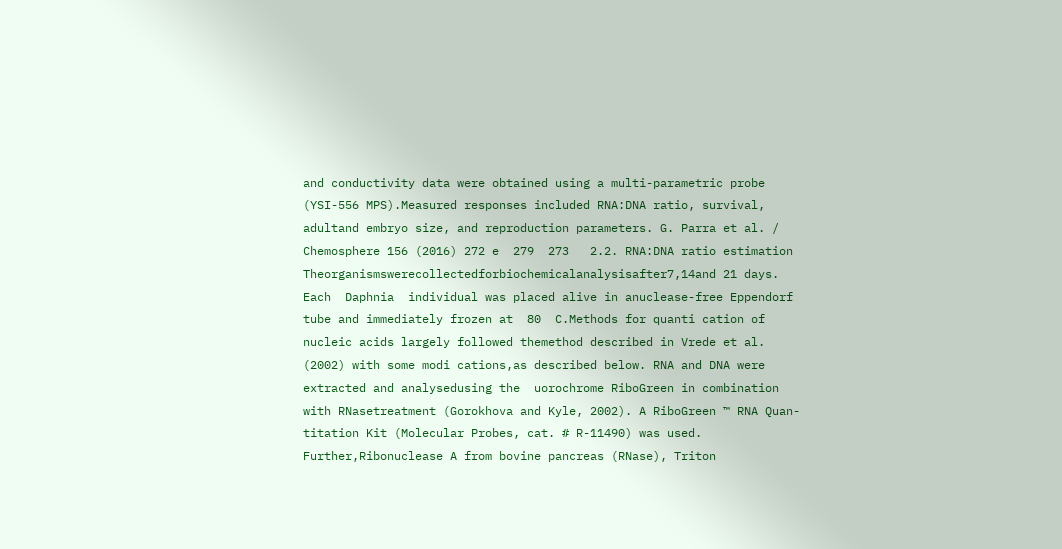and conductivity data were obtained using a multi-parametric probe (YSI-556 MPS).Measured responses included RNA:DNA ratio, survival, adultand embryo size, and reproduction parameters. G. Parra et al. / Chemosphere 156 (2016) 272 e  279  273   2.2. RNA:DNA ratio estimation Theorganismswerecollectedforbiochemicalanalysisafter7,14and 21 days. Each  Daphnia  individual was placed alive in anuclease-free Eppendorf tube and immediately frozen at  80  C.Methods for quanti cation of nucleic acids largely followed themethod described in Vrede et al. (2002) with some modi cations,as described below. RNA and DNA were extracted and analysedusing the  uorochrome RiboGreen in combination with RNasetreatment (Gorokhova and Kyle, 2002). A RiboGreen ™ RNA Quan-titation Kit (Molecular Probes, cat. # R-11490) was used. Further,Ribonuclease A from bovine pancreas (RNase), Triton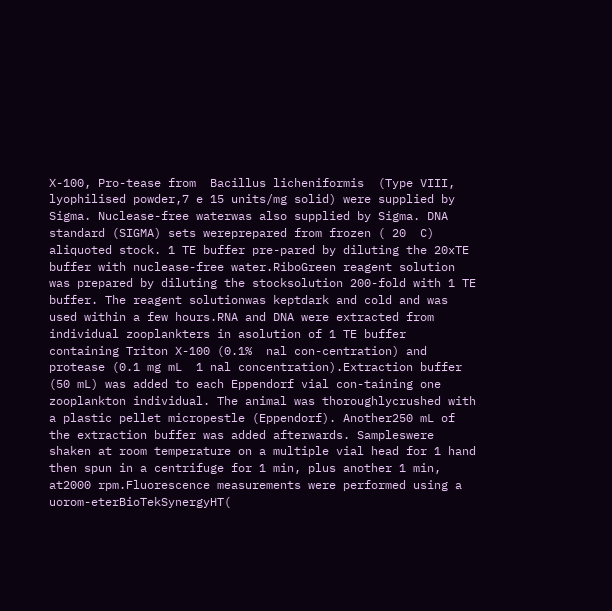X-100, Pro-tease from  Bacillus licheniformis  (Type VIII, lyophilised powder,7 e 15 units/mg solid) were supplied by Sigma. Nuclease-free waterwas also supplied by Sigma. DNA standard (SIGMA) sets wereprepared from frozen ( 20  C) aliquoted stock. 1 TE buffer pre-pared by diluting the 20xTE buffer with nuclease-free water.RiboGreen reagent solution was prepared by diluting the stocksolution 200-fold with 1 TE buffer. The reagent solutionwas keptdark and cold and was used within a few hours.RNA and DNA were extracted from individual zooplankters in asolution of 1 TE buffer containing Triton X-100 (0.1%  nal con-centration) and protease (0.1 mg mL  1 nal concentration).Extraction buffer (50 mL) was added to each Eppendorf vial con-taining one zooplankton individual. The animal was thoroughlycrushed with a plastic pellet micropestle (Eppendorf). Another250 mL of the extraction buffer was added afterwards. Sampleswere shaken at room temperature on a multiple vial head for 1 hand then spun in a centrifuge for 1 min, plus another 1 min, at2000 rpm.Fluorescence measurements were performed using a  uorom-eterBioTekSynergyHT(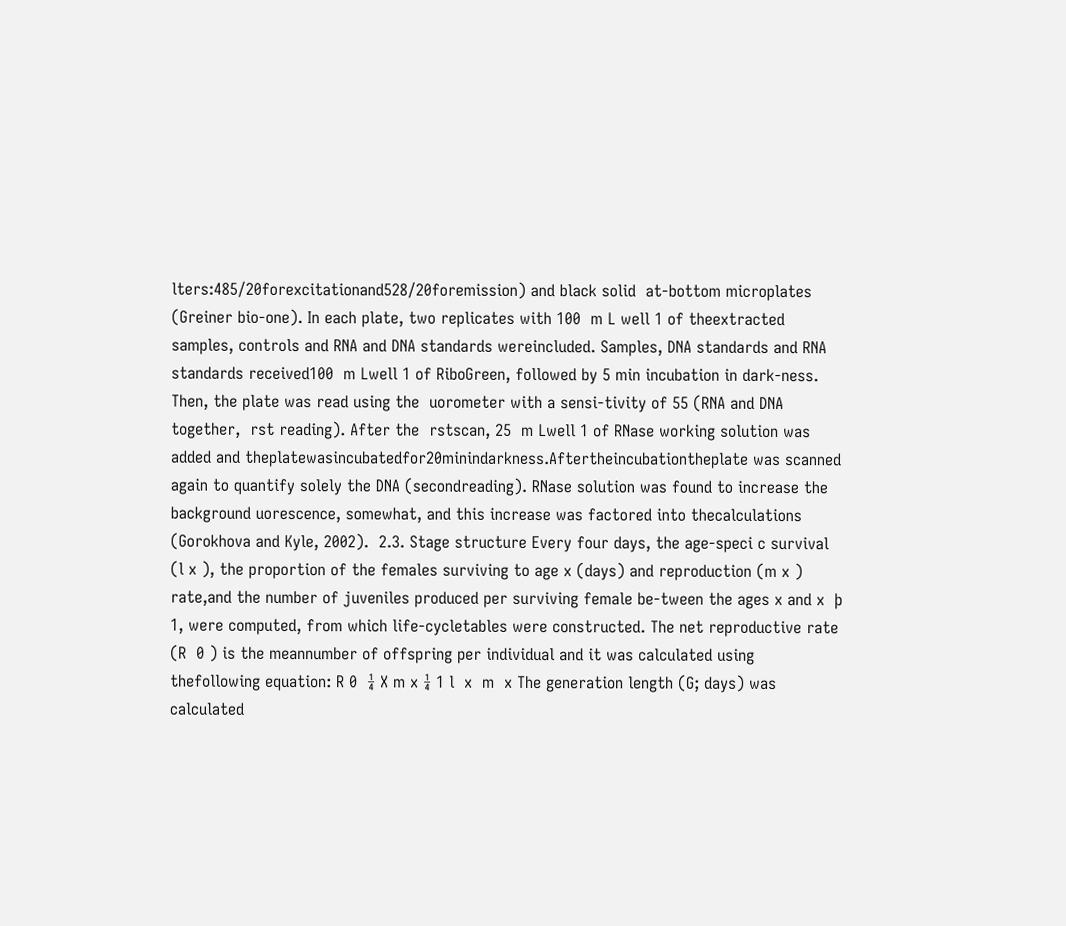lters:485/20forexcitationand528/20foremission) and black solid  at-bottom microplates (Greiner bio-one). In each plate, two replicates with 100  m L well 1 of theextracted samples, controls and RNA and DNA standards wereincluded. Samples, DNA standards and RNA standards received100  m Lwell 1 of RiboGreen, followed by 5 min incubation in dark-ness. Then, the plate was read using the  uorometer with a sensi-tivity of 55 (RNA and DNA together,  rst reading). After the  rstscan, 25  m Lwell 1 of RNase working solution was added and theplatewasincubatedfor20minindarkness.Aftertheincubationtheplate was scanned again to quantify solely the DNA (secondreading). RNase solution was found to increase the background uorescence, somewhat, and this increase was factored into thecalculations (Gorokhova and Kyle, 2002).  2.3. Stage structure Every four days, the age-speci c survival (l x ), the proportion of the females surviving to age x (days) and reproduction (m x ) rate,and the number of juveniles produced per surviving female be-tween the ages x and x  þ  1, were computed, from which life-cycletables were constructed. The net reproductive rate (R  0 ) is the meannumber of offspring per individual and it was calculated using thefollowing equation: R 0  ¼ X m x ¼ 1 l  x  m  x The generation length (G; days) was calculated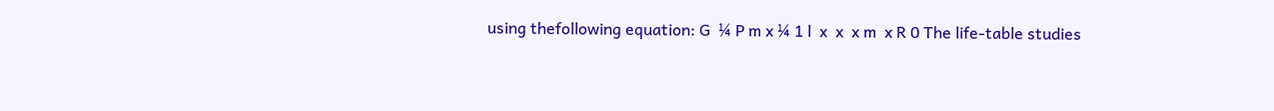using thefollowing equation: G  ¼ P m x ¼ 1 l  x  x  x m  x R 0 The life-table studies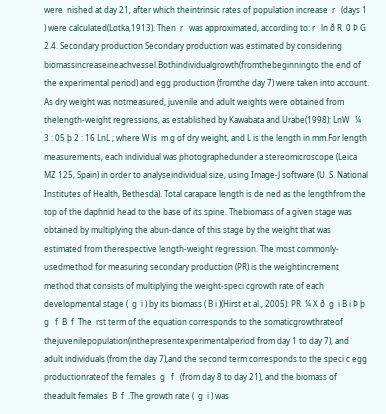were  nished at day 21, after which theintrinsic rates of population increase  r   (days 1 ) were calculated(Lotka,1913). Then  r   was approximated, according to: r   ln ð R  0 Þ G  2.4. Secondary production Secondary production was estimated by considering biomassincreaseineachvessel.Bothindividualgrowth(fromthebeginningto the end of the experimental period) and egg production (fromthe day 7) were taken into account. As dry weight was notmeasured, juvenile and adult weights were obtained from thelength-weight regressions, as established by Kawabata and Urabe(1998): LnW   ¼  3 : 05 þ 2 : 16 LnL ; where W is  m g of dry weight, and L is the length in mm.For length measurements, each individual was photographedunder a stereomicroscope (Leica MZ 125, Spain) in order to analyseindividual size, using Image-J software (U. S. National Institutes of Health, Bethesda). Total carapace length is de ned as the lengthfrom the top of the daphnid head to the base of its spine. Thebiomass of a given stage was obtained by multiplying the abun-dance of this stage by the weight that was estimated from therespective length-weight regression. The most commonly-usedmethod for measuring secondary production (PR) is the weightincrement method that consists of multiplying the weight-speci cgrowth rate of each developmental stage (  g  i ) by its biomass ( B i )(Hirst et al., 2005): PR  ¼ X ð  g  i B i Þ þ  g   f  B  f  The  rst term of the equation corresponds to the somaticgrowthrateof thejuvenilepopulation(inthepresentexperimentalperiod from day 1 to day 7), and adult individuals (from the day 7),and the second term corresponds to the speci c egg productionrateof the females  g   f   (from day 8 to day 21), and the biomass of theadult females  B  f  .The growth rate (  g  i ) was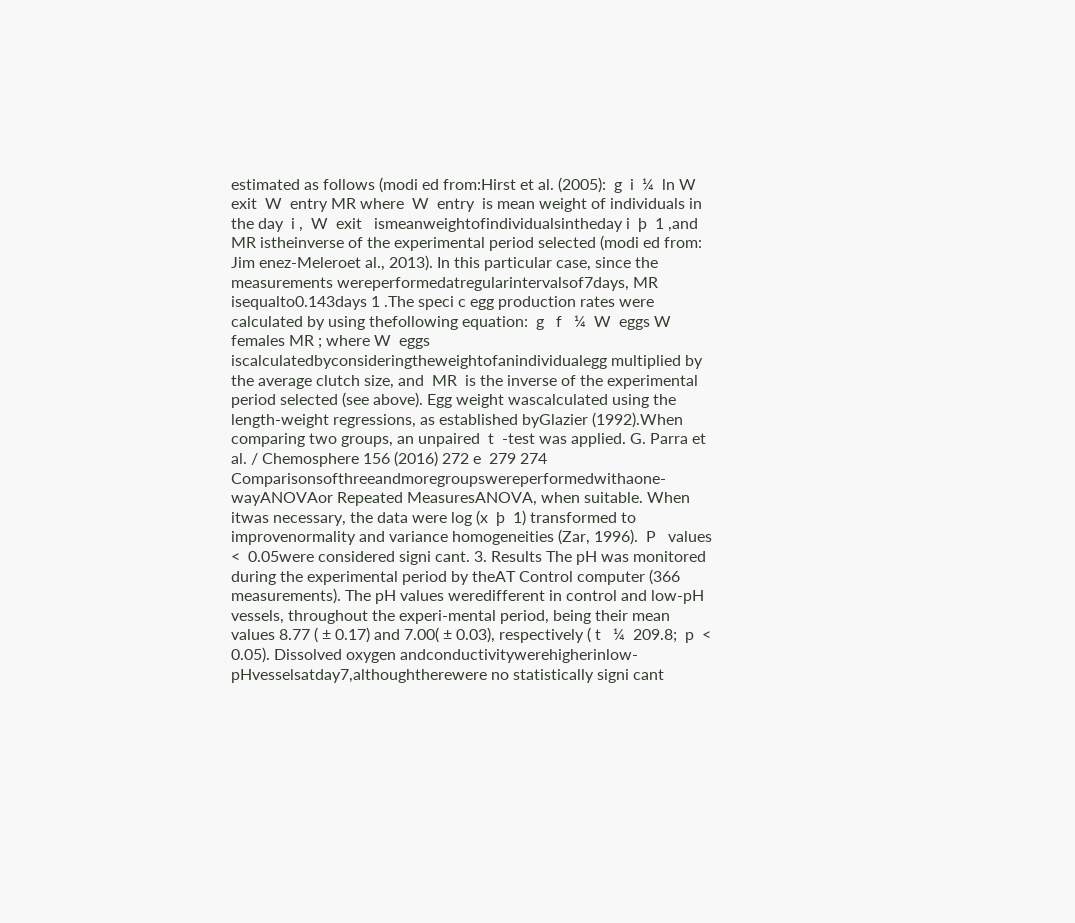estimated as follows (modi ed from:Hirst et al. (2005):  g  i  ¼  ln W  exit  W  entry MR where  W  entry  is mean weight of individuals in the day  i ,  W  exit   ismeanweightofindividualsintheday i  þ  1 ,and MR istheinverse of the experimental period selected (modi ed from: Jim enez-Meleroet al., 2013). In this particular case, since the measurements wereperformedatregularintervalsof7days, MR isequalto0.143days 1 .The speci c egg production rates were calculated by using thefollowing equation:  g   f   ¼  W  eggs W   females MR ; where W  eggs iscalculatedbyconsideringtheweightofanindividualegg multiplied by the average clutch size, and  MR  is the inverse of the experimental period selected (see above). Egg weight wascalculated using the length-weight regressions, as established byGlazier (1992).When comparing two groups, an unpaired  t  -test was applied. G. Parra et al. / Chemosphere 156 (2016) 272 e  279 274  Comparisonsofthreeandmoregroupswereperformedwithaone-wayANOVAor Repeated MeasuresANOVA, when suitable. When itwas necessary, the data were log (x  þ  1) transformed to improvenormality and variance homogeneities (Zar, 1996).  P   values  <  0.05were considered signi cant. 3. Results The pH was monitored during the experimental period by theAT Control computer (366 measurements). The pH values weredifferent in control and low-pH vessels, throughout the experi-mental period, being their mean values 8.77 ( ± 0.17) and 7.00( ± 0.03), respectively ( t   ¼  209.8;  p  <  0.05). Dissolved oxygen andconductivitywerehigherinlow-pHvesselsatday7,althoughtherewere no statistically signi cant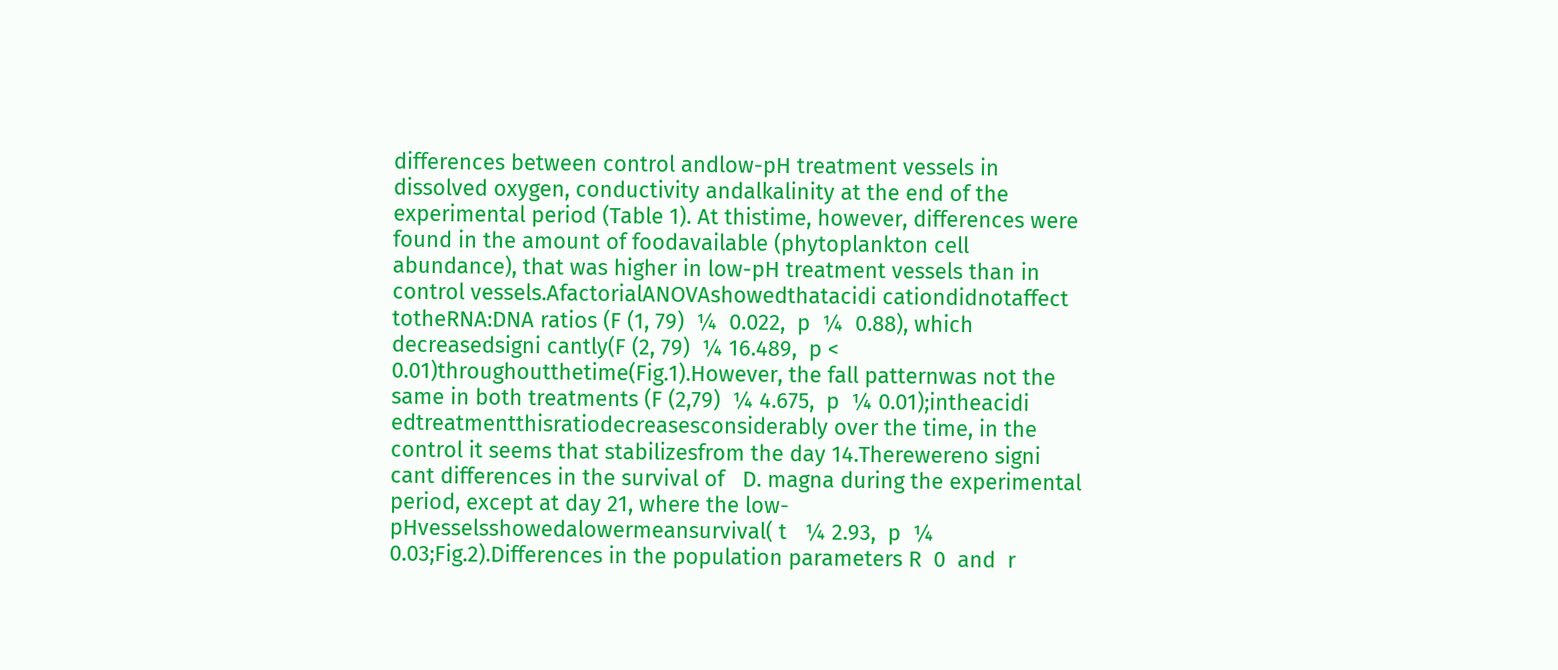differences between control andlow-pH treatment vessels in dissolved oxygen, conductivity andalkalinity at the end of the experimental period (Table 1). At thistime, however, differences were found in the amount of foodavailable (phytoplankton cell abundance), that was higher in low-pH treatment vessels than in control vessels.AfactorialANOVAshowedthatacidi cationdidnotaffect totheRNA:DNA ratios (F (1, 79)  ¼  0.022,  p  ¼  0.88), which decreasedsigni cantly(F (2, 79)  ¼ 16.489,  p < 0.01)throughoutthetime(Fig.1).However, the fall patternwas not the same in both treatments (F (2,79)  ¼ 4.675,  p  ¼ 0.01);intheacidi edtreatmentthisratiodecreasesconsiderably over the time, in the control it seems that stabilizesfrom the day 14.Therewereno signi cant differences in the survival of   D. magna during the experimental period, except at day 21, where the low-pHvesselsshowedalowermeansurvival( t   ¼ 2.93,  p  ¼ 0.03;Fig.2).Differences in the population parameters R  0  and  r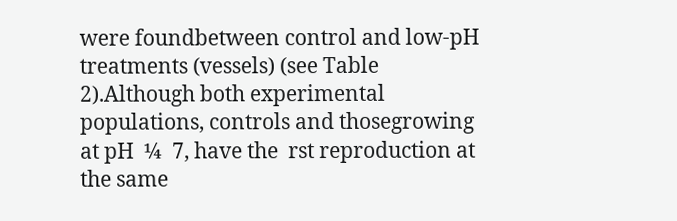were foundbetween control and low-pH treatments (vessels) (see Table 2).Although both experimental populations, controls and thosegrowing at pH  ¼  7, have the  rst reproduction at the same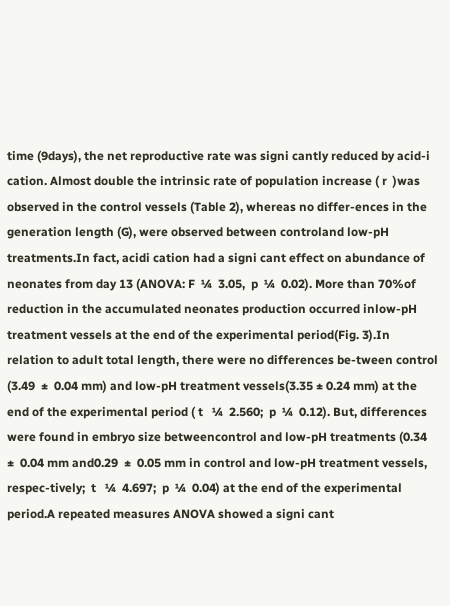time (9days), the net reproductive rate was signi cantly reduced by acid-i cation. Almost double the intrinsic rate of population increase ( r  )was observed in the control vessels (Table 2), whereas no differ-ences in the generation length (G), were observed between controland low-pH treatments.In fact, acidi cation had a signi cant effect on abundance of neonates from day 13 (ANOVA: F  ¼  3.05,  p  ¼  0.02). More than 70%of reduction in the accumulated neonates production occurred inlow-pH treatment vessels at the end of the experimental period(Fig. 3).In relation to adult total length, there were no differences be-tween control (3.49  ±  0.04 mm) and low-pH treatment vessels(3.35 ± 0.24 mm) at the end of the experimental period ( t   ¼  2.560;  p  ¼  0.12). But, differences were found in embryo size betweencontrol and low-pH treatments (0.34  ±  0.04 mm and0.29  ±  0.05 mm in control and low-pH treatment vessels, respec-tively;  t   ¼  4.697;  p  ¼  0.04) at the end of the experimental period.A repeated measures ANOVA showed a signi cant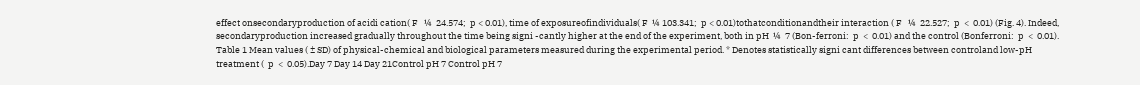effect onsecondaryproduction of acidi cation( F   ¼  24.574;  p < 0.01), time of exposureofindividuals( F  ¼ 103.341;  p < 0.01)tothatconditionandtheir interaction ( F   ¼  22.527;  p  <  0.01) (Fig. 4). Indeed, secondaryproduction increased gradually throughout the time being signi -cantly higher at the end of the experiment, both in pH  ¼  7 (Bon-ferroni:  p  <  0.01) and the control (Bonferroni:  p  <  0.01).  Table 1 Mean values ( ± SD) of physical-chemical and biological parameters measured during the experimental period. * Denotes statistically signi cant differences between controland low-pH treatment (  p  <  0.05).Day 7 Day 14 Day 21Control pH 7 Control pH 7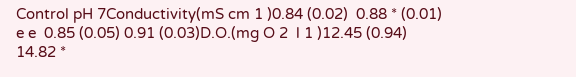Control pH 7Conductivity(mS cm 1 )0.84 (0.02)  0.88 * (0.01)  e e  0.85 (0.05) 0.91 (0.03)D.O.(mg O 2  l 1 )12.45 (0.94)  14.82 *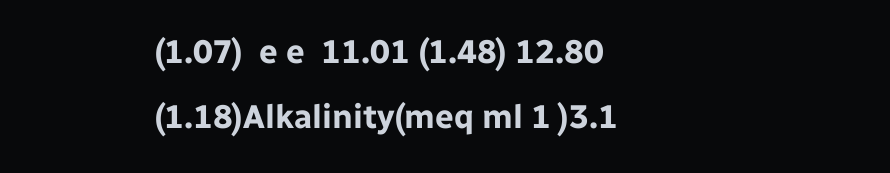(1.07)  e e  11.01 (1.48) 12.80 (1.18)Alkalinity(meq ml 1 )3.1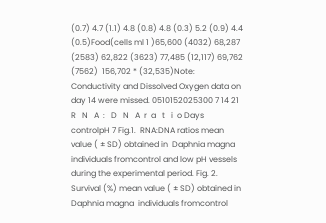(0.7) 4.7 (1.1) 4.8 (0.8) 4.8 (0.3) 5.2 (0.9) 4.4 (0.5)Food(cells ml 1 )65,600 (4032) 68,287 (2583) 62,822 (3623) 77,485 (12,117) 69,762 (7562)  156,702 * (32,535)Note: Conductivity and Dissolved Oxygen data on day 14 were missed. 0510152025300 7 14 21    R   N   A  :   D   N   A  r  a   t   i  o Days controlpH 7 Fig.1.  RNA:DNA ratios mean value ( ± SD) obtained in  Daphnia magna  individuals fromcontrol and low pH vessels during the experimental period. Fig. 2.  Survival (%) mean value ( ± SD) obtained in  Daphnia magna  individuals fromcontrol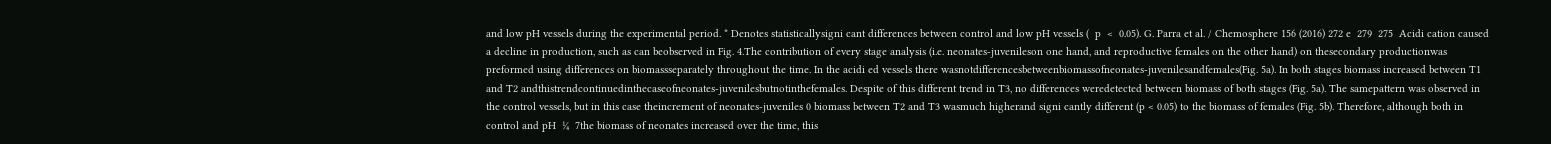and low pH vessels during the experimental period. * Denotes statisticallysigni cant differences between control and low pH vessels (  p  <  0.05). G. Parra et al. / Chemosphere 156 (2016) 272 e  279  275  Acidi cation caused a decline in production, such as can beobserved in Fig. 4.The contribution of every stage analysis (i.e. neonates-juvenileson one hand, and reproductive females on the other hand) on thesecondary productionwas preformed using differences on biomassseparately throughout the time. In the acidi ed vessels there wasnotdifferencesbetweenbiomassofneonates-juvenilesandfemales(Fig. 5a). In both stages biomass increased between T1 and T2 andthistrendcontinuedinthecaseofneonates-juvenilesbutnotinthefemales. Despite of this different trend in T3, no differences weredetected between biomass of both stages (Fig. 5a). The samepattern was observed in the control vessels, but in this case theincrement of neonates-juveniles 0 biomass between T2 and T3 wasmuch higherand signi cantly different (p < 0.05) to the biomass of females (Fig. 5b). Therefore, although both in control and pH  ¼  7the biomass of neonates increased over the time, this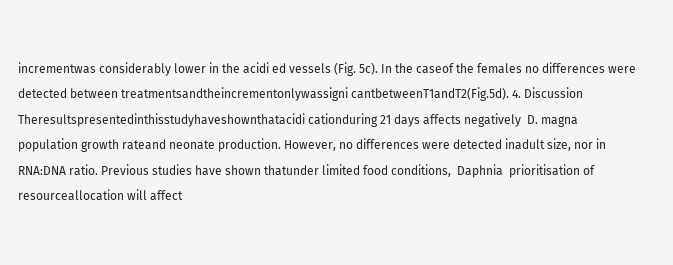incrementwas considerably lower in the acidi ed vessels (Fig. 5c). In the caseof the females no differences were detected between treatmentsandtheincrementonlywassigni cantbetweenT1andT2(Fig.5d). 4. Discussion Theresultspresentedinthisstudyhaveshownthatacidi cationduring 21 days affects negatively  D. magna  population growth rateand neonate production. However, no differences were detected inadult size, nor in RNA:DNA ratio. Previous studies have shown thatunder limited food conditions,  Daphnia  prioritisation of resourceallocation will affect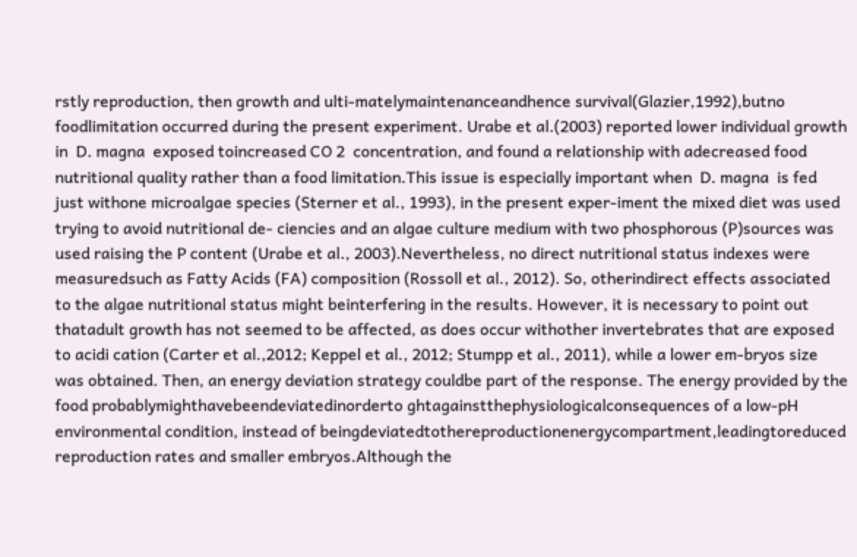rstly reproduction, then growth and ulti-matelymaintenanceandhence survival(Glazier,1992),butno foodlimitation occurred during the present experiment. Urabe et al.(2003) reported lower individual growth in  D. magna  exposed toincreased CO 2  concentration, and found a relationship with adecreased food nutritional quality rather than a food limitation.This issue is especially important when  D. magna  is fed just withone microalgae species (Sterner et al., 1993), in the present exper-iment the mixed diet was used trying to avoid nutritional de- ciencies and an algae culture medium with two phosphorous (P)sources was used raising the P content (Urabe et al., 2003).Nevertheless, no direct nutritional status indexes were measuredsuch as Fatty Acids (FA) composition (Rossoll et al., 2012). So, otherindirect effects associated to the algae nutritional status might beinterfering in the results. However, it is necessary to point out thatadult growth has not seemed to be affected, as does occur withother invertebrates that are exposed to acidi cation (Carter et al.,2012; Keppel et al., 2012; Stumpp et al., 2011), while a lower em-bryos size was obtained. Then, an energy deviation strategy couldbe part of the response. The energy provided by the food probablymighthavebeendeviatedinorderto ghtagainstthephysiologicalconsequences of a low-pH environmental condition, instead of beingdeviatedtothereproductionenergycompartment,leadingtoreduced reproduction rates and smaller embryos.Although the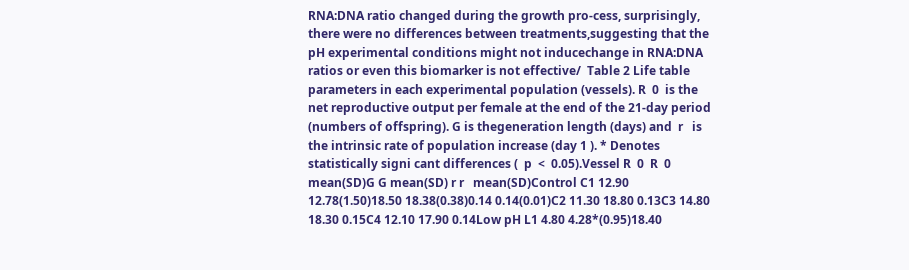RNA:DNA ratio changed during the growth pro-cess, surprisingly, there were no differences between treatments,suggesting that the pH experimental conditions might not inducechange in RNA:DNA ratios or even this biomarker is not effective/  Table 2 Life table parameters in each experimental population (vessels). R  0  is the net reproductive output per female at the end of the 21-day period (numbers of offspring). G is thegeneration length (days) and  r   is the intrinsic rate of population increase (day 1 ). * Denotes statistically signi cant differences (  p  <  0.05).Vessel R  0  R  0  mean(SD)G G mean(SD) r r   mean(SD)Control C1 12.90 12.78(1.50)18.50 18.38(0.38)0.14 0.14(0.01)C2 11.30 18.80 0.13C3 14.80 18.30 0.15C4 12.10 17.90 0.14Low pH L1 4.80 4.28*(0.95)18.40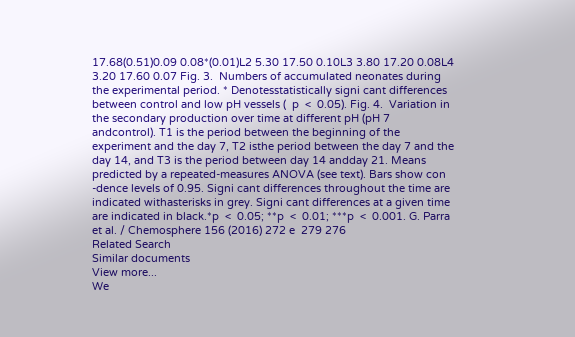17.68(0.51)0.09 0.08*(0.01)L2 5.30 17.50 0.10L3 3.80 17.20 0.08L4 3.20 17.60 0.07 Fig. 3.  Numbers of accumulated neonates during the experimental period. * Denotesstatistically signi cant differences between control and low pH vessels (  p  <  0.05). Fig. 4.  Variation in the secondary production over time at different pH (pH 7 andcontrol). T1 is the period between the beginning of the experiment and the day 7, T2 isthe period between the day 7 and the day 14, and T3 is the period between day 14 andday 21. Means predicted by a repeated-measures ANOVA (see text). Bars show con -dence levels of 0.95. Signi cant differences throughout the time are indicated withasterisks in grey. Signi cant differences at a given time are indicated in black.*p  <  0.05; **p  <  0.01; ***p  <  0.001. G. Parra et al. / Chemosphere 156 (2016) 272 e  279 276
Related Search
Similar documents
View more...
We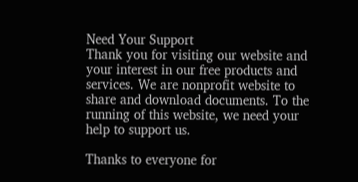Need Your Support
Thank you for visiting our website and your interest in our free products and services. We are nonprofit website to share and download documents. To the running of this website, we need your help to support us.

Thanks to everyone for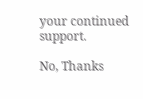your continued support.

No, Thanks